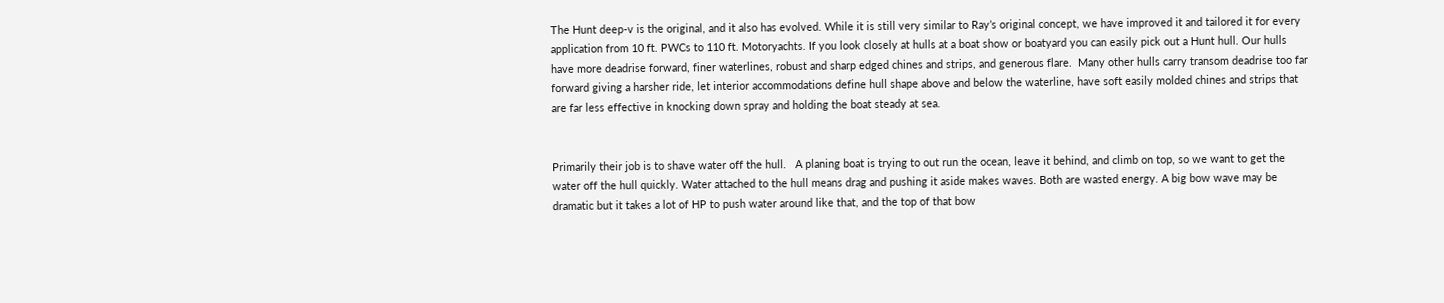The Hunt deep-v is the original, and it also has evolved. While it is still very similar to Ray’s original concept, we have improved it and tailored it for every application from 10 ft. PWCs to 110 ft. Motoryachts. If you look closely at hulls at a boat show or boatyard you can easily pick out a Hunt hull. Our hulls have more deadrise forward, finer waterlines, robust and sharp edged chines and strips, and generous flare.  Many other hulls carry transom deadrise too far forward giving a harsher ride, let interior accommodations define hull shape above and below the waterline, have soft easily molded chines and strips that are far less effective in knocking down spray and holding the boat steady at sea.


Primarily their job is to shave water off the hull.   A planing boat is trying to out run the ocean, leave it behind, and climb on top, so we want to get the water off the hull quickly. Water attached to the hull means drag and pushing it aside makes waves. Both are wasted energy. A big bow wave may be dramatic but it takes a lot of HP to push water around like that, and the top of that bow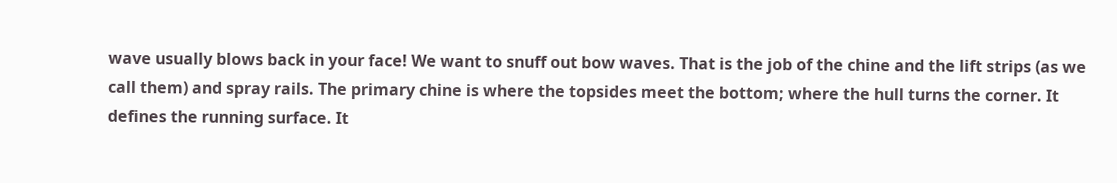wave usually blows back in your face! We want to snuff out bow waves. That is the job of the chine and the lift strips (as we call them) and spray rails. The primary chine is where the topsides meet the bottom; where the hull turns the corner. It defines the running surface. It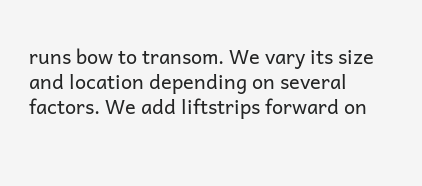runs bow to transom. We vary its size and location depending on several factors. We add liftstrips forward on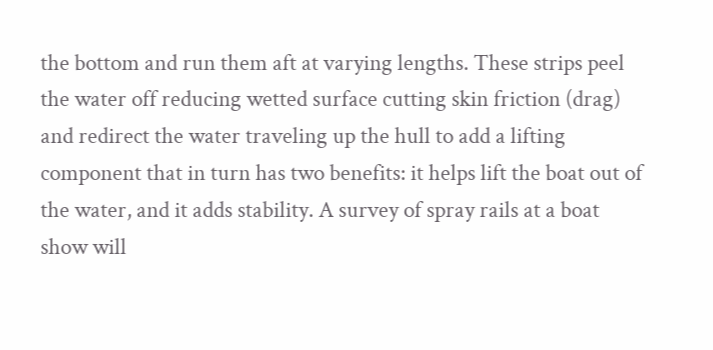the bottom and run them aft at varying lengths. These strips peel the water off reducing wetted surface cutting skin friction (drag) and redirect the water traveling up the hull to add a lifting component that in turn has two benefits: it helps lift the boat out of the water, and it adds stability. A survey of spray rails at a boat show will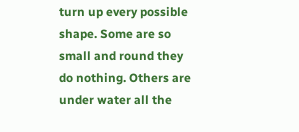turn up every possible shape. Some are so small and round they do nothing. Others are under water all the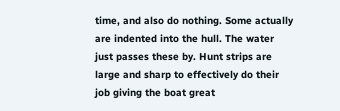time, and also do nothing. Some actually are indented into the hull. The water just passes these by. Hunt strips are large and sharp to effectively do their job giving the boat great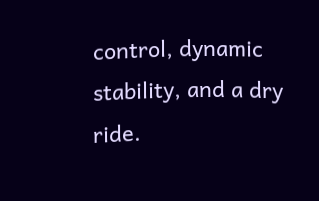control, dynamic stability, and a dry ride.